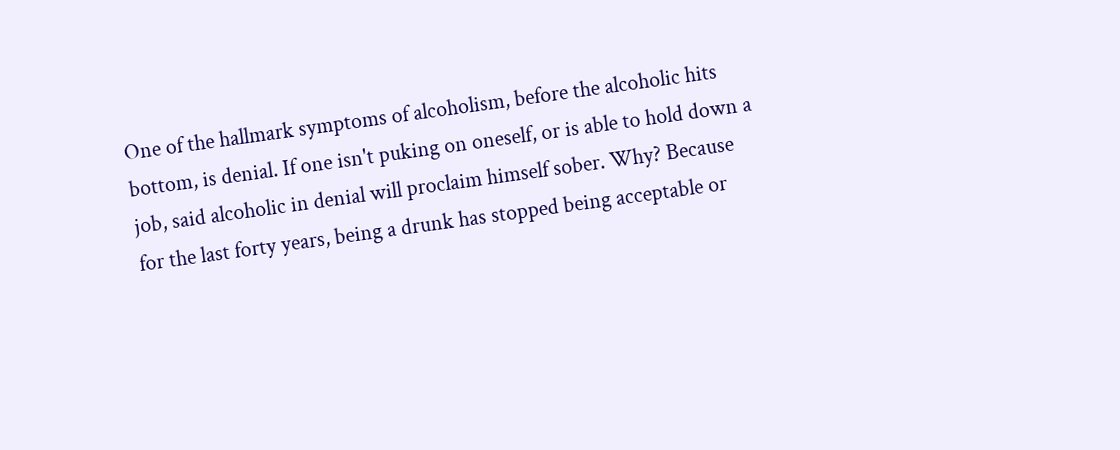One of the hallmark symptoms of alcoholism, before the alcoholic hits bottom, is denial. If one isn't puking on oneself, or is able to hold down a job, said alcoholic in denial will proclaim himself sober. Why? Because for the last forty years, being a drunk has stopped being acceptable or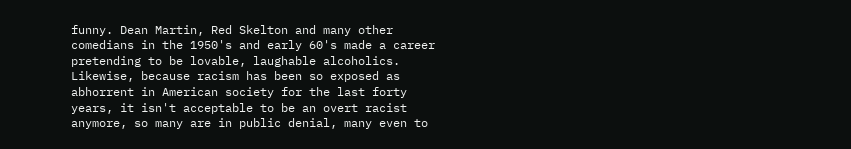funny. Dean Martin, Red Skelton and many other comedians in the 1950's and early 60's made a career pretending to be lovable, laughable alcoholics.
Likewise, because racism has been so exposed as abhorrent in American society for the last forty years, it isn't acceptable to be an overt racist anymore, so many are in public denial, many even to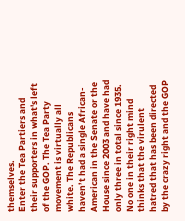themselves.
Enter the Tea Partiers and their supporters in what's left of the GOP. The Tea Party movement is virtually all white. The Republicans haven’t had a single African-American in the Senate or the House since 2003 and have had only three in total since 1935. No one in their right mind thinks that the virulent hatred that has been directed by the crazy right and the GOP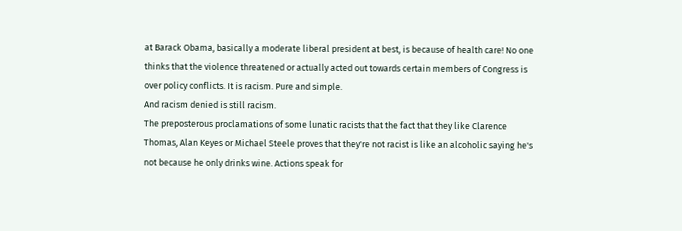at Barack Obama, basically a moderate liberal president at best, is because of health care! No one thinks that the violence threatened or actually acted out towards certain members of Congress is over policy conflicts. It is racism. Pure and simple.
And racism denied is still racism.
The preposterous proclamations of some lunatic racists that the fact that they like Clarence Thomas, Alan Keyes or Michael Steele proves that they're not racist is like an alcoholic saying he's not because he only drinks wine. Actions speak for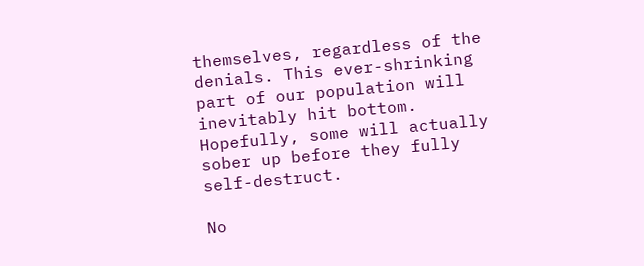themselves, regardless of the denials. This ever-shrinking part of our population will inevitably hit bottom. Hopefully, some will actually sober up before they fully self-destruct.

No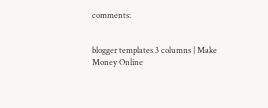comments:


blogger templates 3 columns | Make Money Online